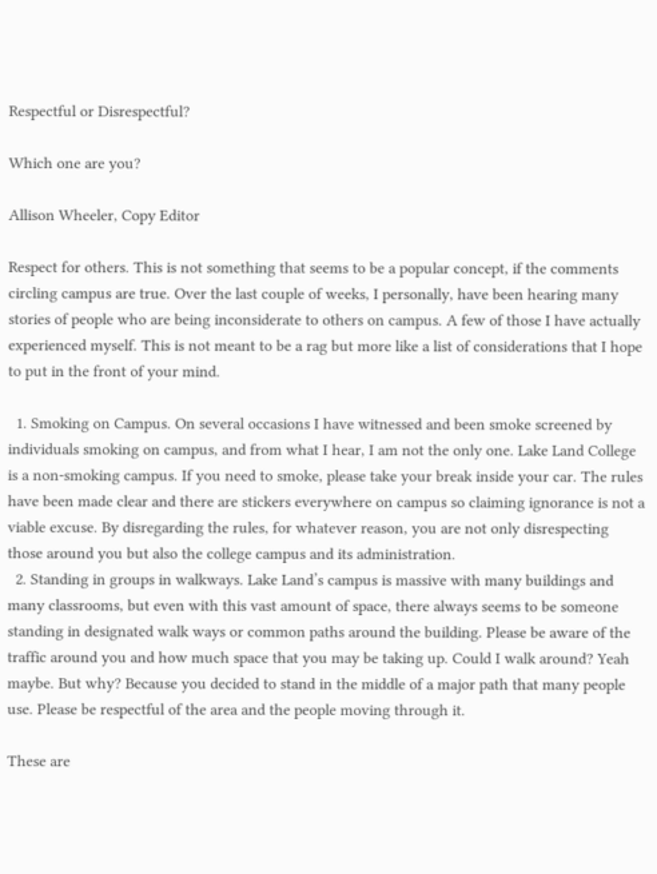Respectful or Disrespectful?

Which one are you?

Allison Wheeler, Copy Editor

Respect for others. This is not something that seems to be a popular concept, if the comments circling campus are true. Over the last couple of weeks, I personally, have been hearing many stories of people who are being inconsiderate to others on campus. A few of those I have actually experienced myself. This is not meant to be a rag but more like a list of considerations that I hope to put in the front of your mind.

  1. Smoking on Campus. On several occasions I have witnessed and been smoke screened by individuals smoking on campus, and from what I hear, I am not the only one. Lake Land College is a non-smoking campus. If you need to smoke, please take your break inside your car. The rules have been made clear and there are stickers everywhere on campus so claiming ignorance is not a viable excuse. By disregarding the rules, for whatever reason, you are not only disrespecting those around you but also the college campus and its administration.
  2. Standing in groups in walkways. Lake Land’s campus is massive with many buildings and many classrooms, but even with this vast amount of space, there always seems to be someone standing in designated walk ways or common paths around the building. Please be aware of the traffic around you and how much space that you may be taking up. Could I walk around? Yeah maybe. But why? Because you decided to stand in the middle of a major path that many people use. Please be respectful of the area and the people moving through it.

These are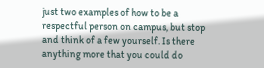just two examples of how to be a respectful person on campus, but stop and think of a few yourself. Is there anything more that you could do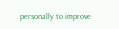personally to improve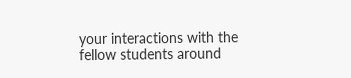your interactions with the fellow students around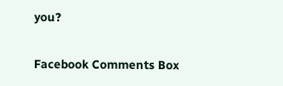you?

Facebook Comments Box